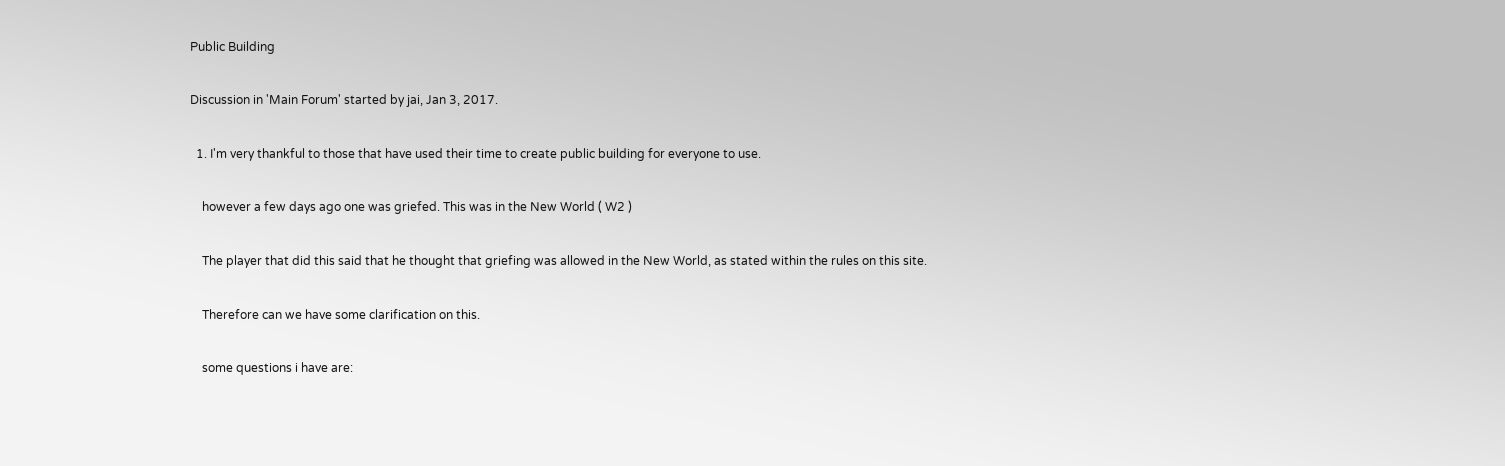Public Building

Discussion in 'Main Forum' started by jai, Jan 3, 2017.

  1. I'm very thankful to those that have used their time to create public building for everyone to use.

    however a few days ago one was griefed. This was in the New World ( W2 )

    The player that did this said that he thought that griefing was allowed in the New World, as stated within the rules on this site.

    Therefore can we have some clarification on this.

    some questions i have are: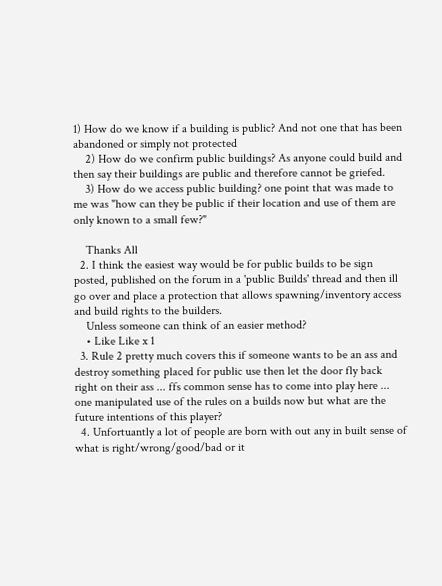1) How do we know if a building is public? And not one that has been abandoned or simply not protected
    2) How do we confirm public buildings? As anyone could build and then say their buildings are public and therefore cannot be griefed.
    3) How do we access public building? one point that was made to me was "how can they be public if their location and use of them are only known to a small few?"

    Thanks All
  2. I think the easiest way would be for public builds to be sign posted, published on the forum in a 'public Builds' thread and then ill go over and place a protection that allows spawning/inventory access and build rights to the builders.
    Unless someone can think of an easier method?
    • Like Like x 1
  3. Rule 2 pretty much covers this if someone wants to be an ass and destroy something placed for public use then let the door fly back right on their ass ... ffs common sense has to come into play here ... one manipulated use of the rules on a builds now but what are the future intentions of this player?
  4. Unfortuantly a lot of people are born with out any in built sense of what is right/wrong/good/bad or it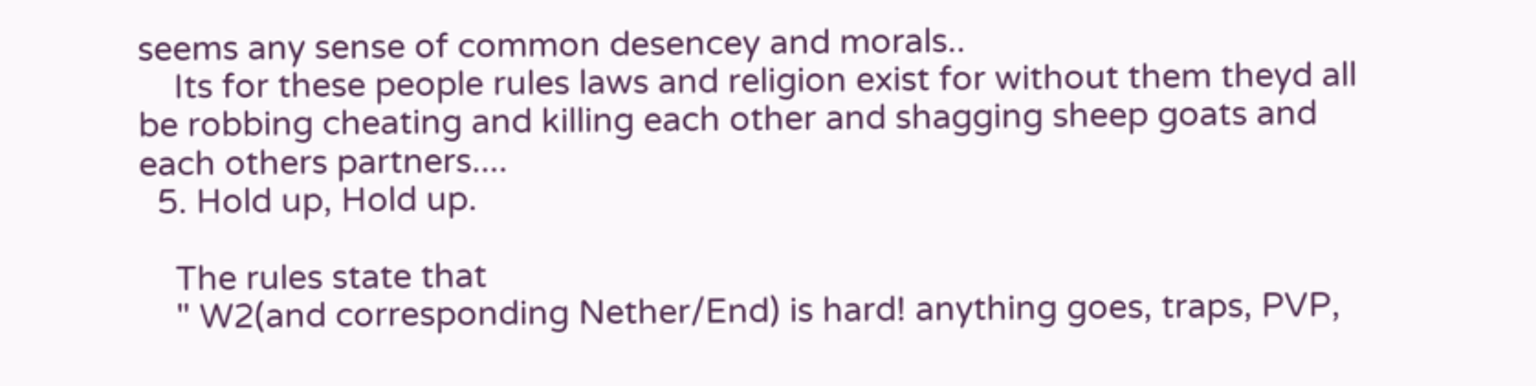seems any sense of common desencey and morals..
    Its for these people rules laws and religion exist for without them theyd all be robbing cheating and killing each other and shagging sheep goats and each others partners....
  5. Hold up, Hold up.

    The rules state that
    " W2(and corresponding Nether/End) is hard! anything goes, traps, PVP,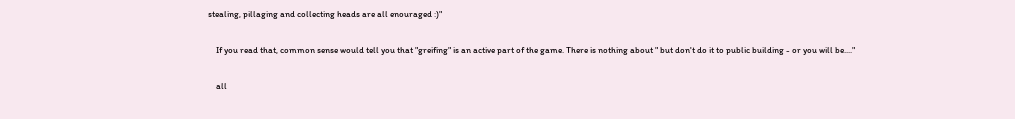stealing, pillaging and collecting heads are all enouraged :)"

    If you read that, common sense would tell you that "greifing" is an active part of the game. There is nothing about " but don't do it to public building - or you will be...."

    all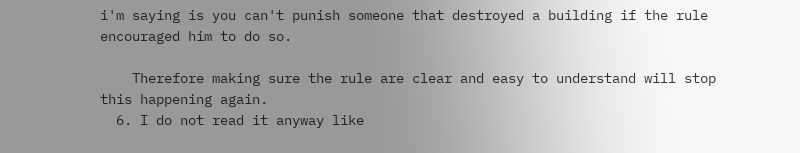i'm saying is you can't punish someone that destroyed a building if the rule encouraged him to do so.

    Therefore making sure the rule are clear and easy to understand will stop this happening again.
  6. I do not read it anyway like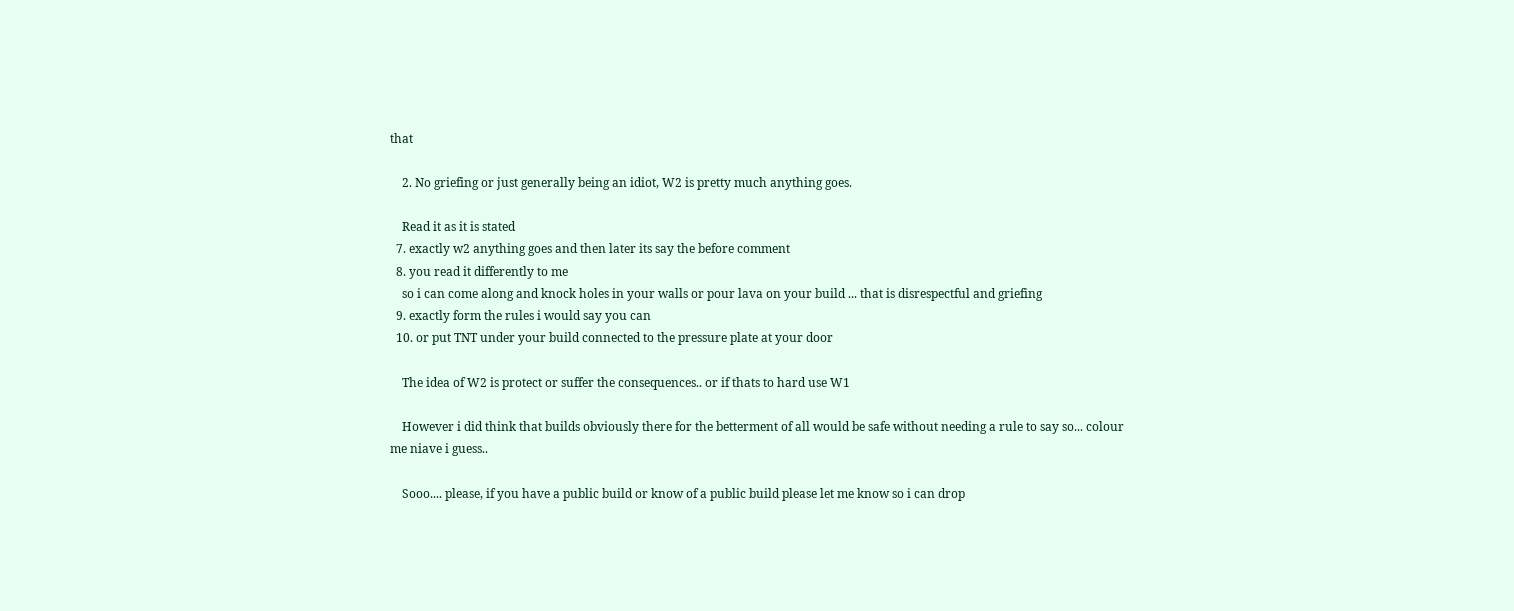that

    2. No griefing or just generally being an idiot, W2 is pretty much anything goes.

    Read it as it is stated
  7. exactly w2 anything goes and then later its say the before comment
  8. you read it differently to me
    so i can come along and knock holes in your walls or pour lava on your build ... that is disrespectful and griefing
  9. exactly form the rules i would say you can
  10. or put TNT under your build connected to the pressure plate at your door

    The idea of W2 is protect or suffer the consequences.. or if thats to hard use W1

    However i did think that builds obviously there for the betterment of all would be safe without needing a rule to say so... colour me niave i guess..

    Sooo.... please, if you have a public build or know of a public build please let me know so i can drop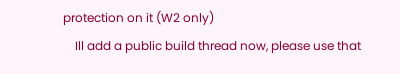protection on it (W2 only)
    Ill add a public build thread now, please use that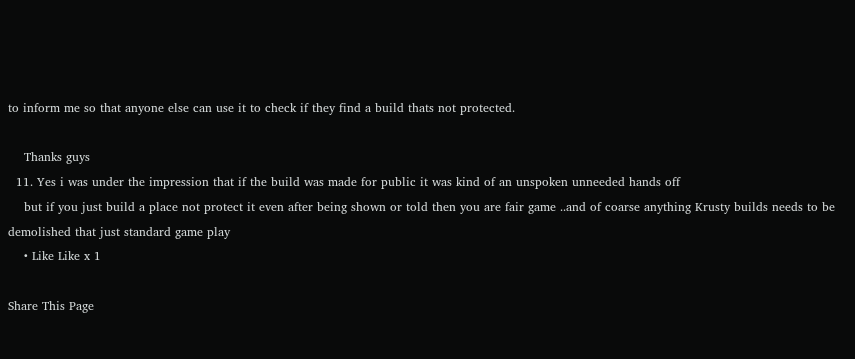to inform me so that anyone else can use it to check if they find a build thats not protected.

    Thanks guys
  11. Yes i was under the impression that if the build was made for public it was kind of an unspoken unneeded hands off
    but if you just build a place not protect it even after being shown or told then you are fair game ..and of coarse anything Krusty builds needs to be demolished that just standard game play
    • Like Like x 1

Share This Page